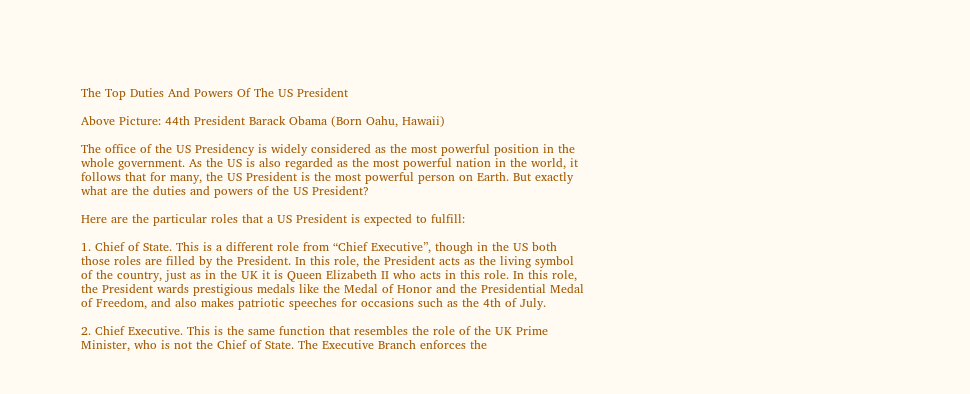The Top Duties And Powers Of The US President

Above Picture: 44th President Barack Obama (Born Oahu, Hawaii)

The office of the US Presidency is widely considered as the most powerful position in the whole government. As the US is also regarded as the most powerful nation in the world, it follows that for many, the US President is the most powerful person on Earth. But exactly what are the duties and powers of the US President?

Here are the particular roles that a US President is expected to fulfill:

1. Chief of State. This is a different role from “Chief Executive”, though in the US both those roles are filled by the President. In this role, the President acts as the living symbol of the country, just as in the UK it is Queen Elizabeth II who acts in this role. In this role, the President wards prestigious medals like the Medal of Honor and the Presidential Medal of Freedom, and also makes patriotic speeches for occasions such as the 4th of July.

2. Chief Executive. This is the same function that resembles the role of the UK Prime Minister, who is not the Chief of State. The Executive Branch enforces the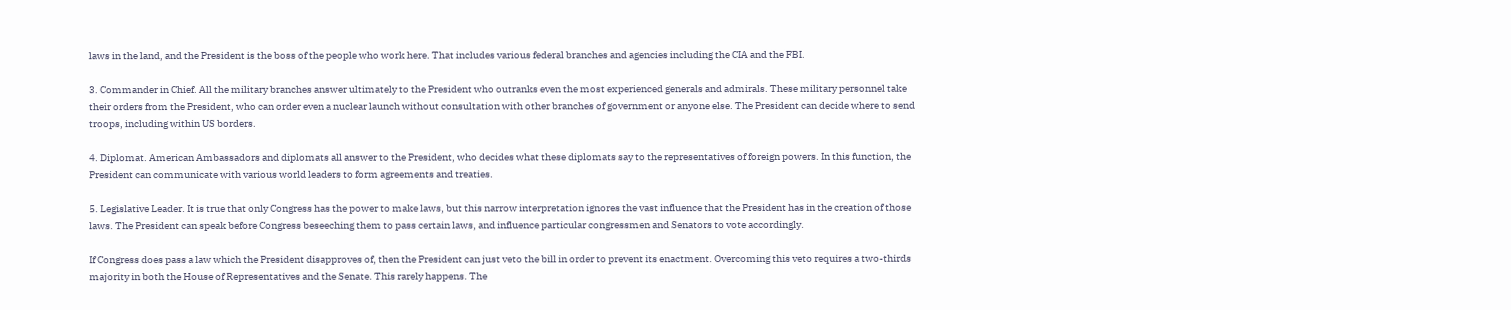laws in the land, and the President is the boss of the people who work here. That includes various federal branches and agencies including the CIA and the FBI.

3. Commander in Chief. All the military branches answer ultimately to the President who outranks even the most experienced generals and admirals. These military personnel take their orders from the President, who can order even a nuclear launch without consultation with other branches of government or anyone else. The President can decide where to send troops, including within US borders.

4. Diplomat. American Ambassadors and diplomats all answer to the President, who decides what these diplomats say to the representatives of foreign powers. In this function, the President can communicate with various world leaders to form agreements and treaties.

5. Legislative Leader. It is true that only Congress has the power to make laws, but this narrow interpretation ignores the vast influence that the President has in the creation of those laws. The President can speak before Congress beseeching them to pass certain laws, and influence particular congressmen and Senators to vote accordingly.

If Congress does pass a law which the President disapproves of, then the President can just veto the bill in order to prevent its enactment. Overcoming this veto requires a two-thirds majority in both the House of Representatives and the Senate. This rarely happens. The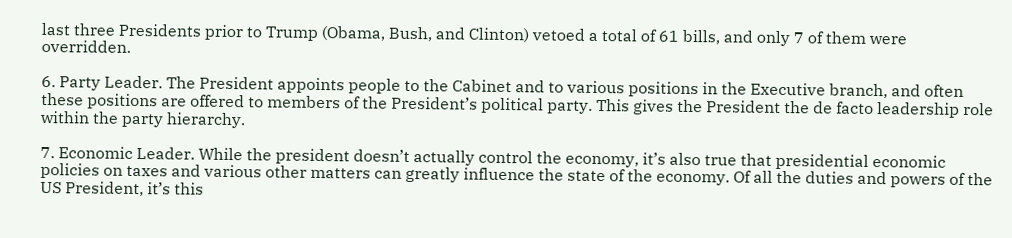last three Presidents prior to Trump (Obama, Bush, and Clinton) vetoed a total of 61 bills, and only 7 of them were overridden.

6. Party Leader. The President appoints people to the Cabinet and to various positions in the Executive branch, and often these positions are offered to members of the President’s political party. This gives the President the de facto leadership role within the party hierarchy.

7. Economic Leader. While the president doesn’t actually control the economy, it’s also true that presidential economic policies on taxes and various other matters can greatly influence the state of the economy. Of all the duties and powers of the US President, it’s this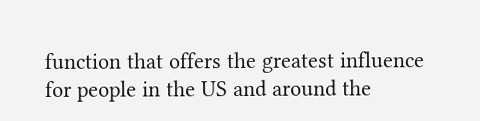function that offers the greatest influence for people in the US and around the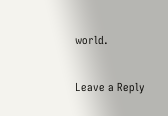world.

Leave a Reply